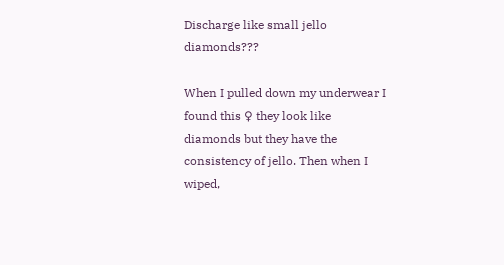Discharge like small jello diamonds???

When I pulled down my underwear I found this ♀ they look like diamonds but they have the consistency of jello. Then when I wiped,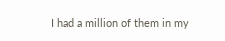I had a million of them in my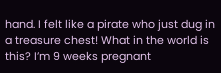hand. I felt like a pirate who just dug in a treasure chest! What in the world is this? I’m 9 weeks pregnant